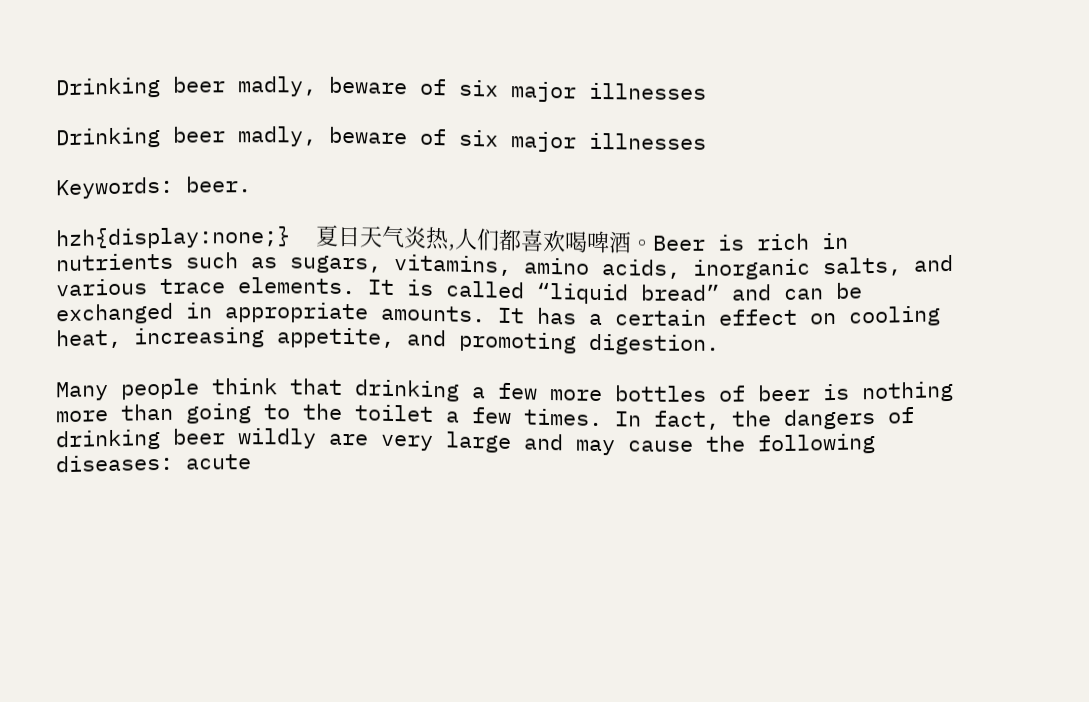Drinking beer madly, beware of six major illnesses

Drinking beer madly, beware of six major illnesses

Keywords: beer.

hzh{display:none;}  夏日天气炎热,人们都喜欢喝啤酒。Beer is rich in nutrients such as sugars, vitamins, amino acids, inorganic salts, and various trace elements. It is called “liquid bread” and can be exchanged in appropriate amounts. It has a certain effect on cooling heat, increasing appetite, and promoting digestion.

Many people think that drinking a few more bottles of beer is nothing more than going to the toilet a few times. In fact, the dangers of drinking beer wildly are very large and may cause the following diseases: acute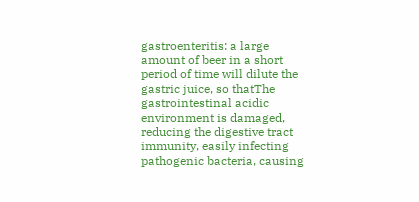gastroenteritis: a large amount of beer in a short period of time will dilute the gastric juice, so thatThe gastrointestinal acidic environment is damaged, reducing the digestive tract immunity, easily infecting pathogenic bacteria, causing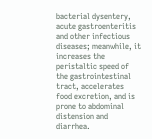bacterial dysentery, acute gastroenteritis and other infectious diseases; meanwhile, it increases the peristaltic speed of the gastrointestinal tract, accelerates food excretion, and is prone to abdominal distension and diarrhea.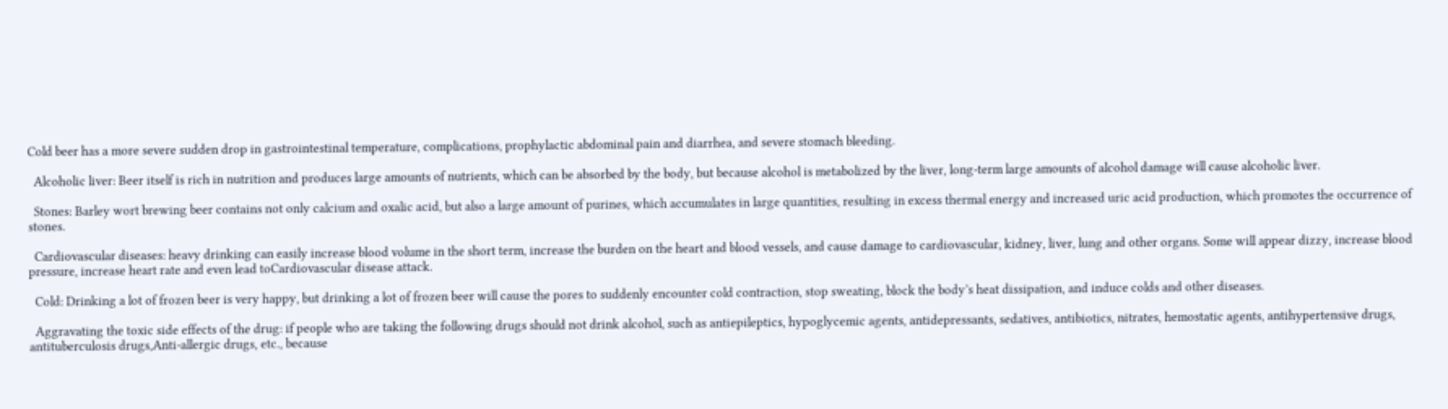Cold beer has a more severe sudden drop in gastrointestinal temperature, complications, prophylactic abdominal pain and diarrhea, and severe stomach bleeding.

  Alcoholic liver: Beer itself is rich in nutrition and produces large amounts of nutrients, which can be absorbed by the body, but because alcohol is metabolized by the liver, long-term large amounts of alcohol damage will cause alcoholic liver.

  Stones: Barley wort brewing beer contains not only calcium and oxalic acid, but also a large amount of purines, which accumulates in large quantities, resulting in excess thermal energy and increased uric acid production, which promotes the occurrence of stones.

  Cardiovascular diseases: heavy drinking can easily increase blood volume in the short term, increase the burden on the heart and blood vessels, and cause damage to cardiovascular, kidney, liver, lung and other organs. Some will appear dizzy, increase blood pressure, increase heart rate and even lead toCardiovascular disease attack.

  Cold: Drinking a lot of frozen beer is very happy, but drinking a lot of frozen beer will cause the pores to suddenly encounter cold contraction, stop sweating, block the body’s heat dissipation, and induce colds and other diseases.

  Aggravating the toxic side effects of the drug: if people who are taking the following drugs should not drink alcohol, such as antiepileptics, hypoglycemic agents, antidepressants, sedatives, antibiotics, nitrates, hemostatic agents, antihypertensive drugs, antituberculosis drugs,Anti-allergic drugs, etc., because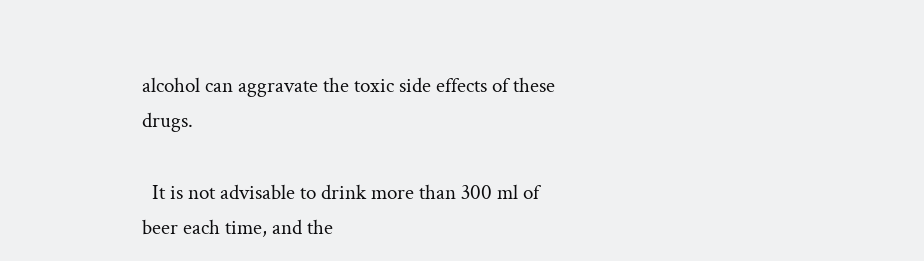alcohol can aggravate the toxic side effects of these drugs.

  It is not advisable to drink more than 300 ml of beer each time, and the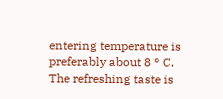entering temperature is preferably about 8 ° C. The refreshing taste is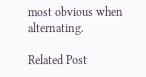most obvious when alternating.

Related Post